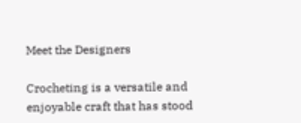Meet the Designers

Crocheting is a versatile and enjoyable craft that has stood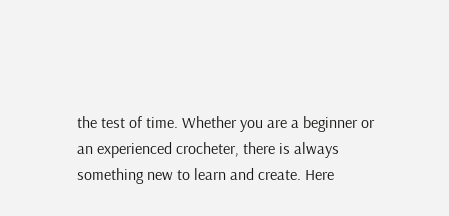the test of time. Whether you are a beginner or an experienced crocheter, there is always something new to learn and create. Here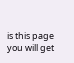is this page you will get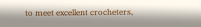to meet excellent crocheters,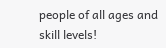people of all ages and skill levels!